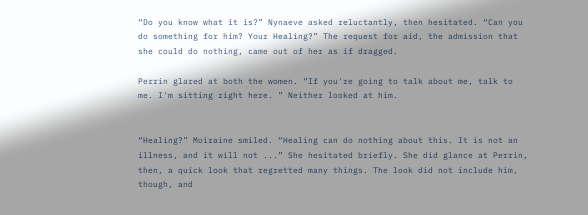“Do you know what it is?” Nynaeve asked reluctantly, then hesitated. “Can you do something for him? Your Healing?” The request for aid, the admission that she could do nothing, came out of her as if dragged.

Perrin glared at both the women. “If you're going to talk about me, talk to me. I'm sitting right here. ” Neither looked at him.


“Healing?” Moiraine smiled. “Healing can do nothing about this. It is not an illness, and it will not ...” She hesitated briefly. She did glance at Perrin, then, a quick look that regretted many things. The look did not include him, though, and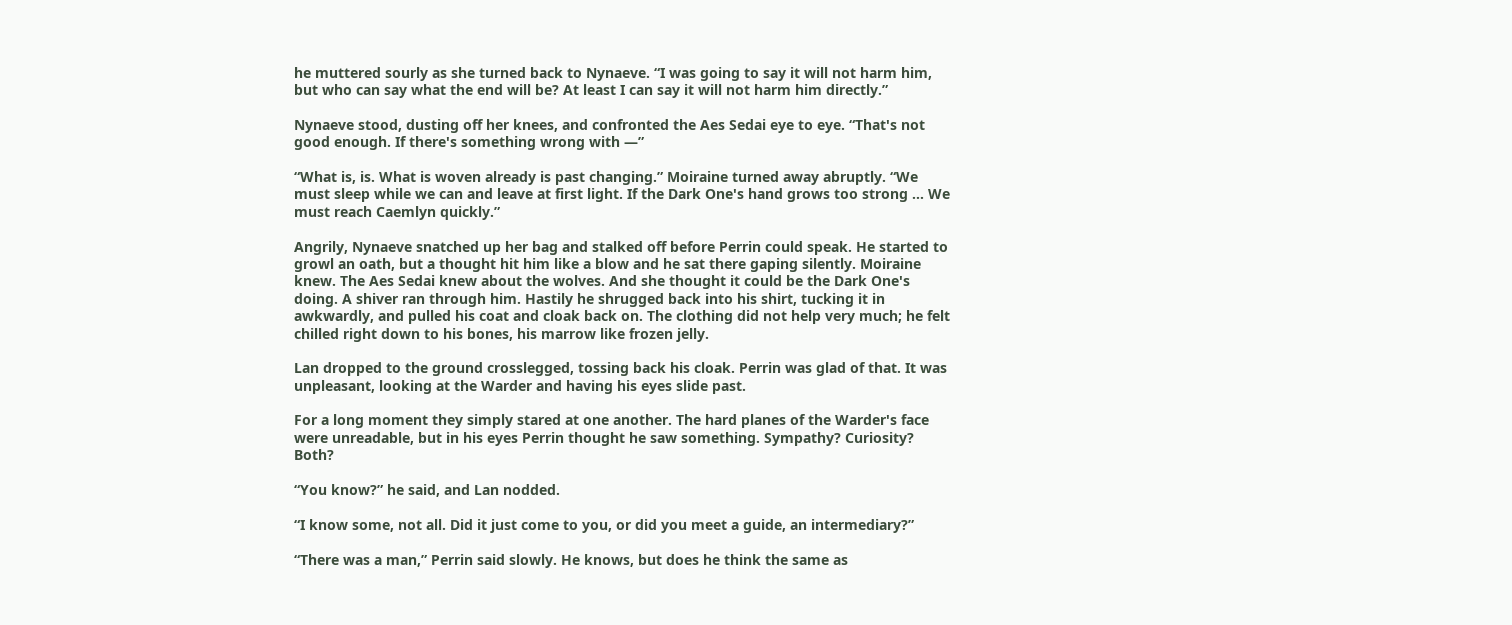he muttered sourly as she turned back to Nynaeve. “I was going to say it will not harm him, but who can say what the end will be? At least I can say it will not harm him directly.”

Nynaeve stood, dusting off her knees, and confronted the Aes Sedai eye to eye. “That's not good enough. If there's something wrong with —”

“What is, is. What is woven already is past changing.” Moiraine turned away abruptly. “We must sleep while we can and leave at first light. If the Dark One's hand grows too strong ... We must reach Caemlyn quickly.”

Angrily, Nynaeve snatched up her bag and stalked off before Perrin could speak. He started to growl an oath, but a thought hit him like a blow and he sat there gaping silently. Moiraine knew. The Aes Sedai knew about the wolves. And she thought it could be the Dark One's doing. A shiver ran through him. Hastily he shrugged back into his shirt, tucking it in awkwardly, and pulled his coat and cloak back on. The clothing did not help very much; he felt chilled right down to his bones, his marrow like frozen jelly.

Lan dropped to the ground crosslegged, tossing back his cloak. Perrin was glad of that. It was unpleasant, looking at the Warder and having his eyes slide past.

For a long moment they simply stared at one another. The hard planes of the Warder's face were unreadable, but in his eyes Perrin thought he saw something. Sympathy? Curiosity? Both?

“You know?” he said, and Lan nodded.

“I know some, not all. Did it just come to you, or did you meet a guide, an intermediary?”

“There was a man,” Perrin said slowly. He knows, but does he think the same as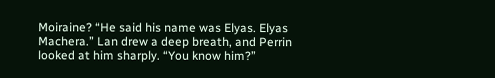Moiraine? “He said his name was Elyas. Elyas Machera.” Lan drew a deep breath, and Perrin looked at him sharply. “You know him?”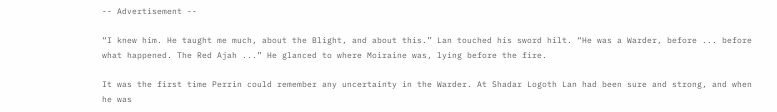-- Advertisement --

“I knew him. He taught me much, about the Blight, and about this.” Lan touched his sword hilt. “He was a Warder, before ... before what happened. The Red Ajah ...” He glanced to where Moiraine was, lying before the fire.

It was the first time Perrin could remember any uncertainty in the Warder. At Shadar Logoth Lan had been sure and strong, and when he was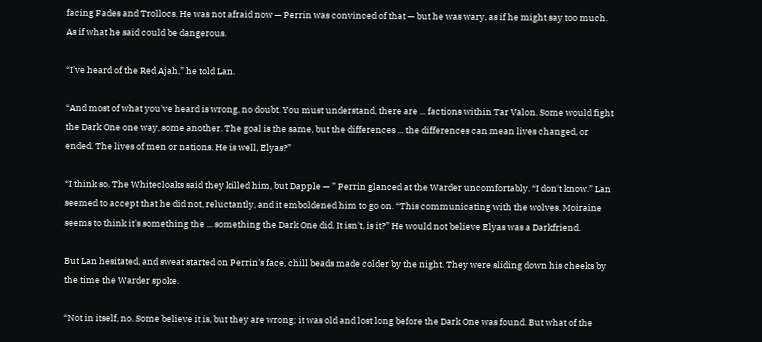facing Fades and Trollocs. He was not afraid now — Perrin was convinced of that — but he was wary, as if he might say too much. As if what he said could be dangerous.

“I've heard of the Red Ajah,” he told Lan.

“And most of what you've heard is wrong, no doubt. You must understand, there are ... factions within Tar Valon. Some would fight the Dark One one way, some another. The goal is the same, but the differences ... the differences can mean lives changed, or ended. The lives of men or nations. He is well, Elyas?”

“I think so. The Whitecloaks said they killed him, but Dapple — ” Perrin glanced at the Warder uncomfortably. “I don't know.” Lan seemed to accept that he did not, reluctantly, and it emboldened him to go on. “This communicating with the wolves. Moiraine seems to think it's something the ... something the Dark One did. It isn't, is it?” He would not believe Elyas was a Darkfriend.

But Lan hesitated, and sweat started on Perrin's face, chill beads made colder by the night. They were sliding down his cheeks by the time the Warder spoke.

“Not in itself, no. Some believe it is, but they are wrong; it was old and lost long before the Dark One was found. But what of the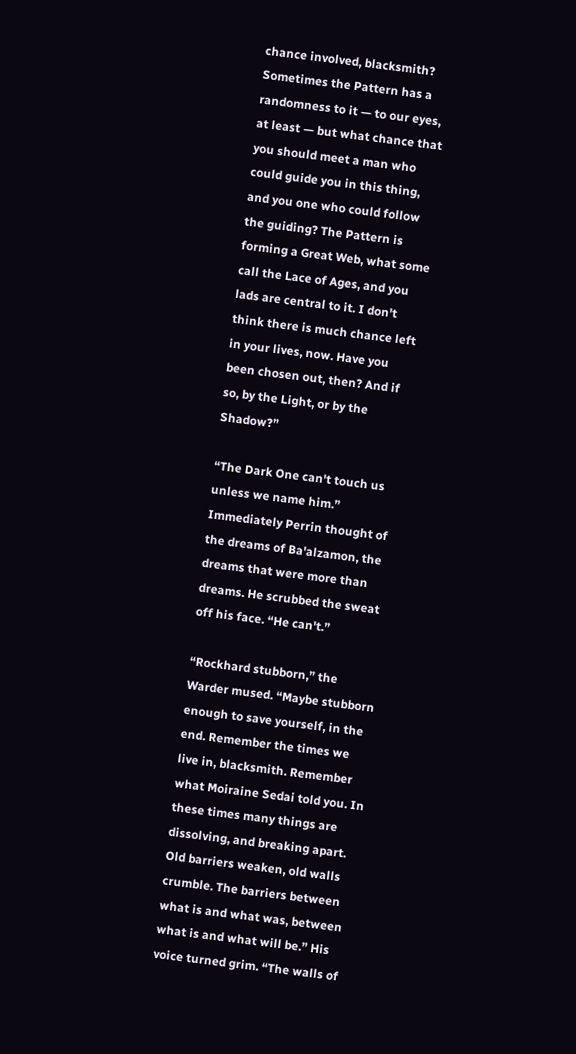chance involved, blacksmith? Sometimes the Pattern has a randomness to it — to our eyes, at least — but what chance that you should meet a man who could guide you in this thing, and you one who could follow the guiding? The Pattern is forming a Great Web, what some call the Lace of Ages, and you lads are central to it. I don't think there is much chance left in your lives, now. Have you been chosen out, then? And if so, by the Light, or by the Shadow?”

“The Dark One can't touch us unless we name him.” Immediately Perrin thought of the dreams of Ba'alzamon, the dreams that were more than dreams. He scrubbed the sweat off his face. “He can't.”

“Rockhard stubborn,” the Warder mused. “Maybe stubborn enough to save yourself, in the end. Remember the times we live in, blacksmith. Remember what Moiraine Sedai told you. In these times many things are dissolving, and breaking apart. Old barriers weaken, old walls crumble. The barriers between what is and what was, between what is and what will be.” His voice turned grim. “The walls of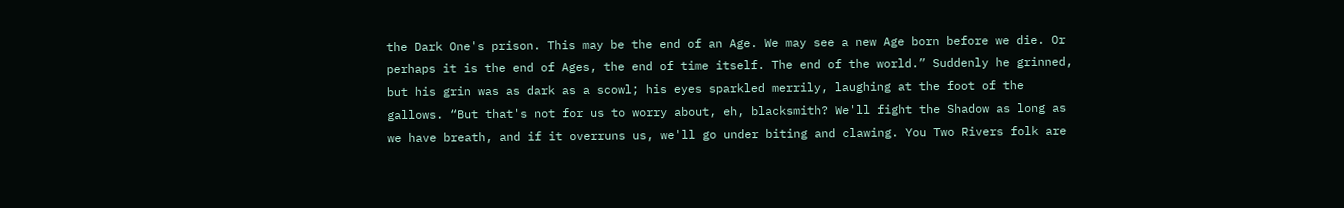the Dark One's prison. This may be the end of an Age. We may see a new Age born before we die. Or perhaps it is the end of Ages, the end of time itself. The end of the world.” Suddenly he grinned, but his grin was as dark as a scowl; his eyes sparkled merrily, laughing at the foot of the gallows. “But that's not for us to worry about, eh, blacksmith? We'll fight the Shadow as long as we have breath, and if it overruns us, we'll go under biting and clawing. You Two Rivers folk are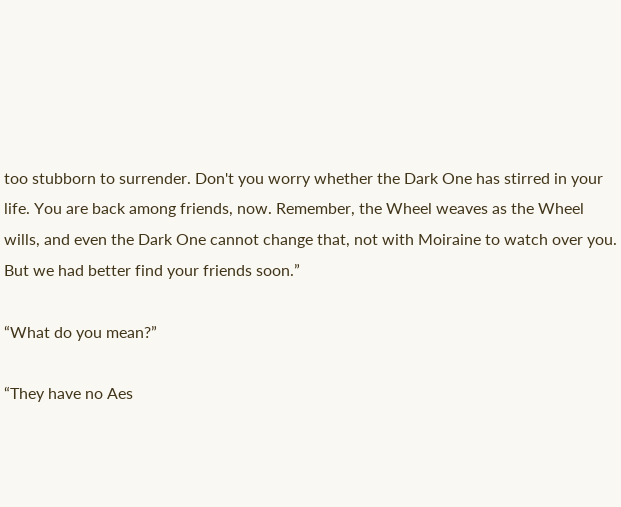too stubborn to surrender. Don't you worry whether the Dark One has stirred in your life. You are back among friends, now. Remember, the Wheel weaves as the Wheel wills, and even the Dark One cannot change that, not with Moiraine to watch over you. But we had better find your friends soon.”

“What do you mean?”

“They have no Aes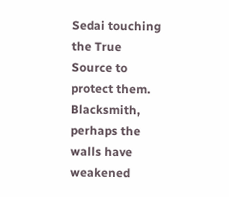Sedai touching the True Source to protect them. Blacksmith, perhaps the walls have weakened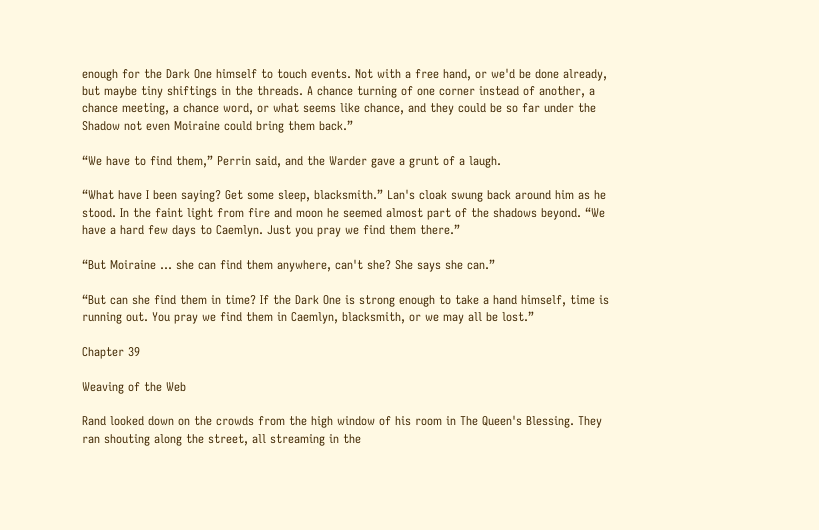enough for the Dark One himself to touch events. Not with a free hand, or we'd be done already, but maybe tiny shiftings in the threads. A chance turning of one corner instead of another, a chance meeting, a chance word, or what seems like chance, and they could be so far under the Shadow not even Moiraine could bring them back.”

“We have to find them,” Perrin said, and the Warder gave a grunt of a laugh.

“What have I been saying? Get some sleep, blacksmith.” Lan's cloak swung back around him as he stood. In the faint light from fire and moon he seemed almost part of the shadows beyond. “We have a hard few days to Caemlyn. Just you pray we find them there.”

“But Moiraine ... she can find them anywhere, can't she? She says she can.”

“But can she find them in time? If the Dark One is strong enough to take a hand himself, time is running out. You pray we find them in Caemlyn, blacksmith, or we may all be lost.”

Chapter 39

Weaving of the Web

Rand looked down on the crowds from the high window of his room in The Queen's Blessing. They ran shouting along the street, all streaming in the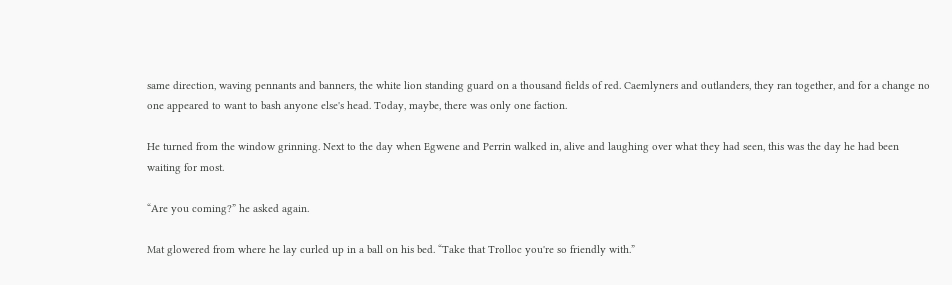same direction, waving pennants and banners, the white lion standing guard on a thousand fields of red. Caemlyners and outlanders, they ran together, and for a change no one appeared to want to bash anyone else's head. Today, maybe, there was only one faction.

He turned from the window grinning. Next to the day when Egwene and Perrin walked in, alive and laughing over what they had seen, this was the day he had been waiting for most.

“Are you coming?” he asked again.

Mat glowered from where he lay curled up in a ball on his bed. “Take that Trolloc you're so friendly with.”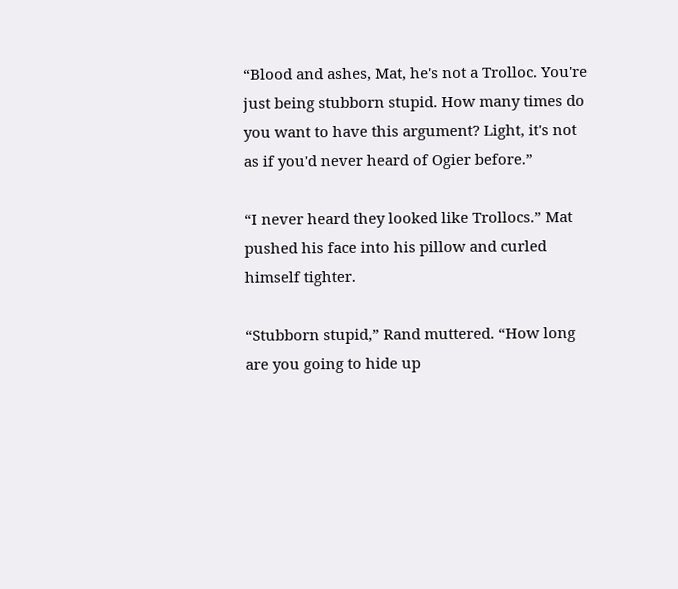“Blood and ashes, Mat, he's not a Trolloc. You're just being stubborn stupid. How many times do you want to have this argument? Light, it's not as if you'd never heard of Ogier before.”

“I never heard they looked like Trollocs.” Mat pushed his face into his pillow and curled himself tighter.

“Stubborn stupid,” Rand muttered. “How long are you going to hide up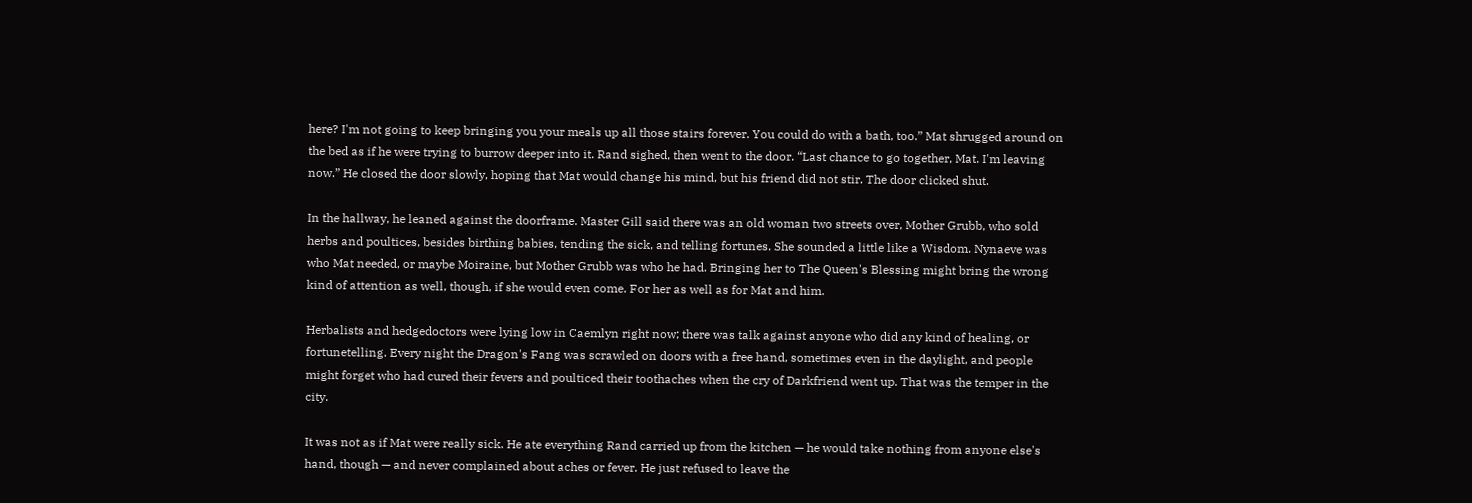here? I'm not going to keep bringing you your meals up all those stairs forever. You could do with a bath, too.” Mat shrugged around on the bed as if he were trying to burrow deeper into it. Rand sighed, then went to the door. “Last chance to go together, Mat. I'm leaving now.” He closed the door slowly, hoping that Mat would change his mind, but his friend did not stir. The door clicked shut.

In the hallway, he leaned against the doorframe. Master Gill said there was an old woman two streets over, Mother Grubb, who sold herbs and poultices, besides birthing babies, tending the sick, and telling fortunes. She sounded a little like a Wisdom. Nynaeve was who Mat needed, or maybe Moiraine, but Mother Grubb was who he had. Bringing her to The Queen's Blessing might bring the wrong kind of attention as well, though, if she would even come. For her as well as for Mat and him.

Herbalists and hedgedoctors were lying low in Caemlyn right now; there was talk against anyone who did any kind of healing, or fortunetelling. Every night the Dragon's Fang was scrawled on doors with a free hand, sometimes even in the daylight, and people might forget who had cured their fevers and poulticed their toothaches when the cry of Darkfriend went up. That was the temper in the city.

It was not as if Mat were really sick. He ate everything Rand carried up from the kitchen — he would take nothing from anyone else's hand, though — and never complained about aches or fever. He just refused to leave the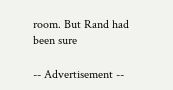room. But Rand had been sure

-- Advertisement --